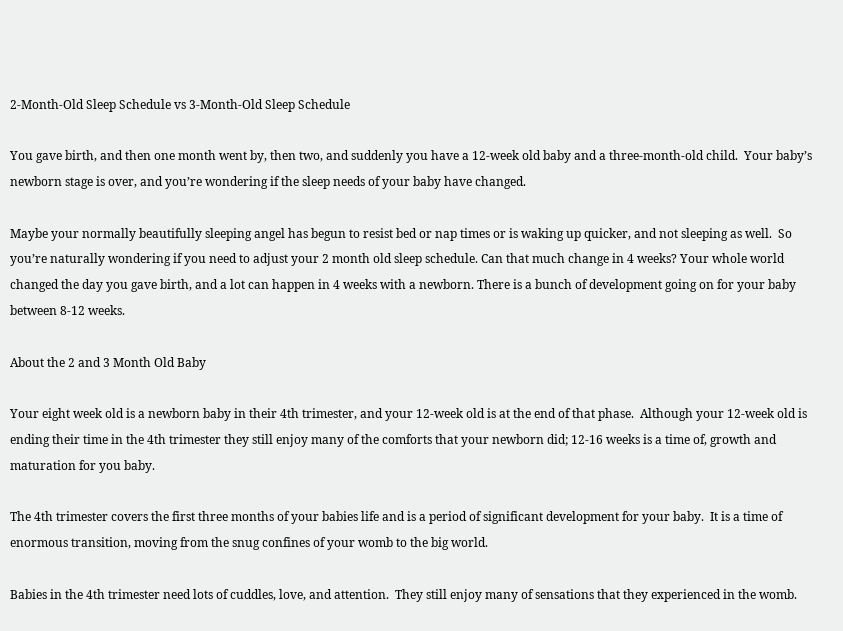2-Month-Old Sleep Schedule vs 3-Month-Old Sleep Schedule

You gave birth, and then one month went by, then two, and suddenly you have a 12-week old baby and a three-month-old child.  Your baby’s newborn stage is over, and you’re wondering if the sleep needs of your baby have changed.

Maybe your normally beautifully sleeping angel has begun to resist bed or nap times or is waking up quicker, and not sleeping as well.  So you’re naturally wondering if you need to adjust your 2 month old sleep schedule. Can that much change in 4 weeks? Your whole world changed the day you gave birth, and a lot can happen in 4 weeks with a newborn. There is a bunch of development going on for your baby between 8-12 weeks.

About the 2 and 3 Month Old Baby

Your eight week old is a newborn baby in their 4th trimester, and your 12-week old is at the end of that phase.  Although your 12-week old is ending their time in the 4th trimester they still enjoy many of the comforts that your newborn did; 12-16 weeks is a time of, growth and maturation for you baby.

The 4th trimester covers the first three months of your babies life and is a period of significant development for your baby.  It is a time of enormous transition, moving from the snug confines of your womb to the big world.

Babies in the 4th trimester need lots of cuddles, love, and attention.  They still enjoy many of sensations that they experienced in the womb.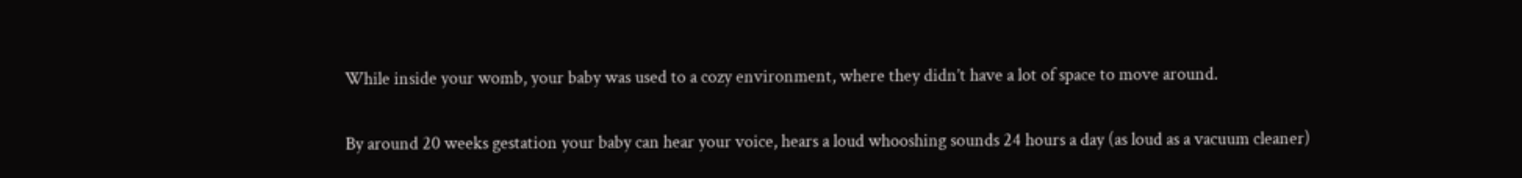While inside your womb, your baby was used to a cozy environment, where they didn’t have a lot of space to move around.

By around 20 weeks gestation your baby can hear your voice, hears a loud whooshing sounds 24 hours a day (as loud as a vacuum cleaner)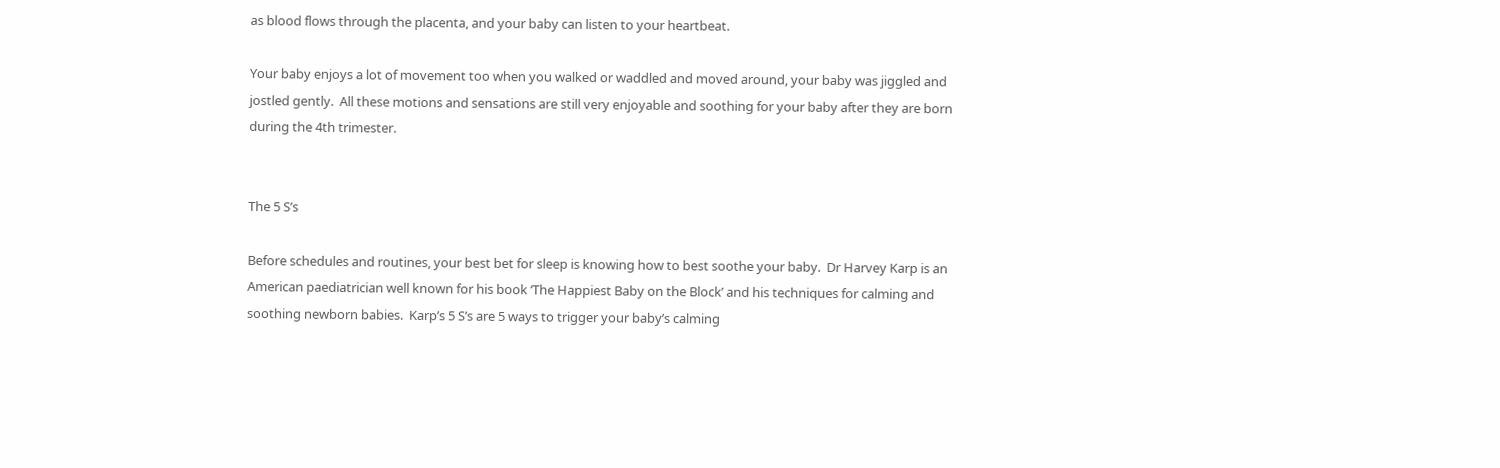as blood flows through the placenta, and your baby can listen to your heartbeat.

Your baby enjoys a lot of movement too when you walked or waddled and moved around, your baby was jiggled and jostled gently.  All these motions and sensations are still very enjoyable and soothing for your baby after they are born during the 4th trimester.


The 5 S’s

Before schedules and routines, your best bet for sleep is knowing how to best soothe your baby.  Dr Harvey Karp is an American paediatrician well known for his book ‘The Happiest Baby on the Block’ and his techniques for calming and soothing newborn babies.  Karp’s 5 S’s are 5 ways to trigger your baby’s calming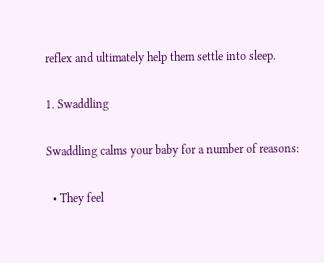reflex and ultimately help them settle into sleep.

1. Swaddling

Swaddling calms your baby for a number of reasons:

  • They feel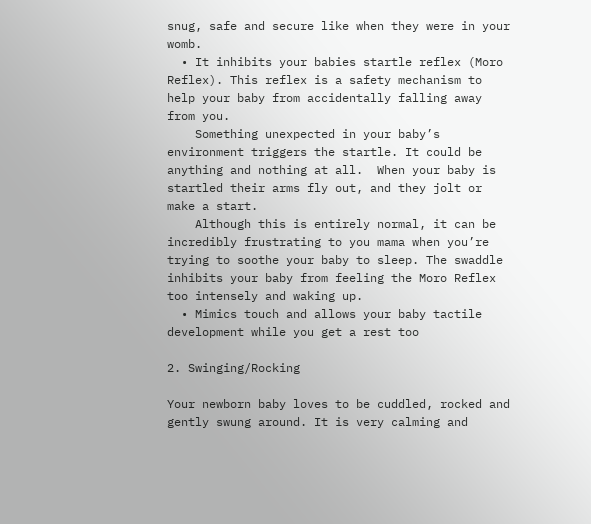snug, safe and secure like when they were in your womb.
  • It inhibits your babies startle reflex (Moro Reflex). This reflex is a safety mechanism to help your baby from accidentally falling away from you.
    Something unexpected in your baby’s environment triggers the startle. It could be anything and nothing at all.  When your baby is startled their arms fly out, and they jolt or make a start.
    Although this is entirely normal, it can be incredibly frustrating to you mama when you’re trying to soothe your baby to sleep. The swaddle inhibits your baby from feeling the Moro Reflex too intensely and waking up.
  • Mimics touch and allows your baby tactile development while you get a rest too

2. Swinging/Rocking

Your newborn baby loves to be cuddled, rocked and gently swung around. It is very calming and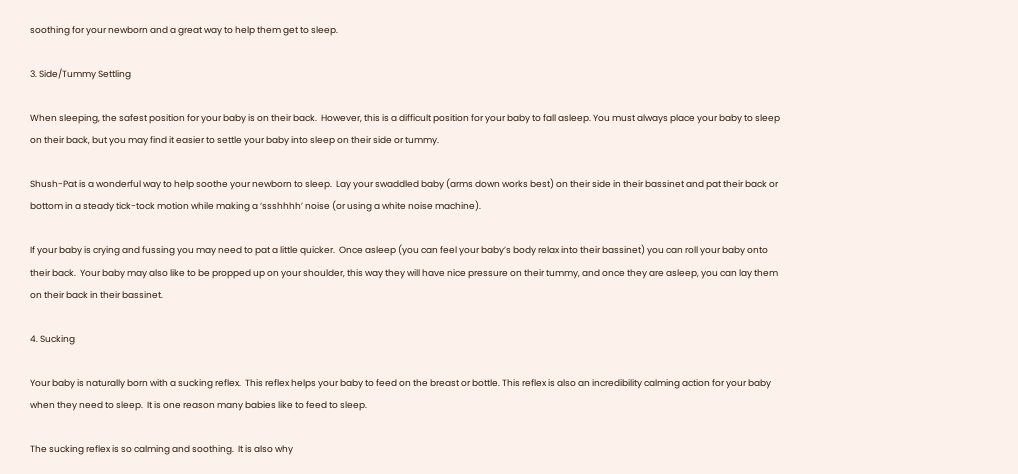soothing for your newborn and a great way to help them get to sleep.

3. Side/Tummy Settling

When sleeping, the safest position for your baby is on their back.  However, this is a difficult position for your baby to fall asleep. You must always place your baby to sleep on their back, but you may find it easier to settle your baby into sleep on their side or tummy.

Shush-Pat is a wonderful way to help soothe your newborn to sleep.  Lay your swaddled baby (arms down works best) on their side in their bassinet and pat their back or bottom in a steady tick-tock motion while making a ‘ssshhhh’ noise (or using a white noise machine).

If your baby is crying and fussing you may need to pat a little quicker.  Once asleep (you can feel your baby’s body relax into their bassinet) you can roll your baby onto their back.  Your baby may also like to be propped up on your shoulder, this way they will have nice pressure on their tummy, and once they are asleep, you can lay them on their back in their bassinet.

4. Sucking

Your baby is naturally born with a sucking reflex.  This reflex helps your baby to feed on the breast or bottle. This reflex is also an incredibility calming action for your baby when they need to sleep.  It is one reason many babies like to feed to sleep.

The sucking reflex is so calming and soothing.  It is also why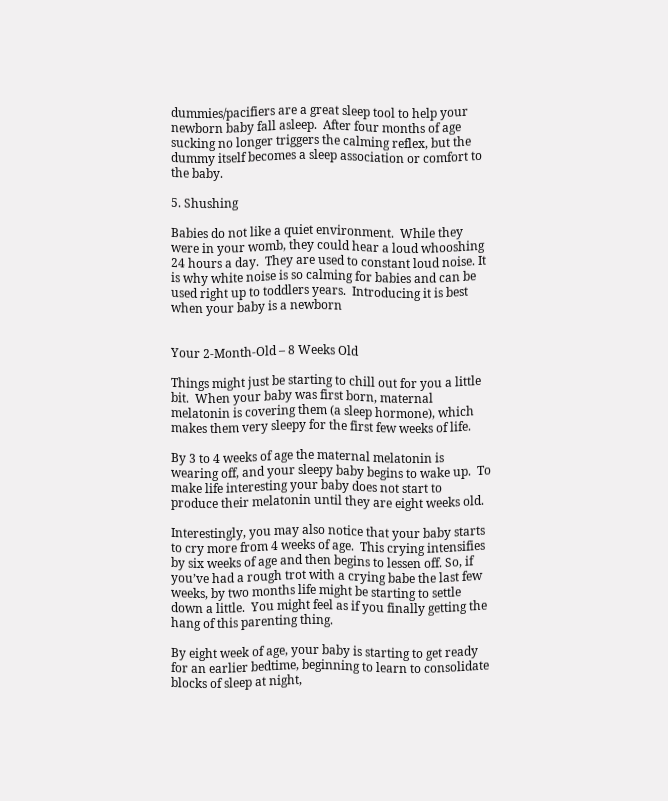dummies/pacifiers are a great sleep tool to help your newborn baby fall asleep.  After four months of age sucking no longer triggers the calming reflex, but the dummy itself becomes a sleep association or comfort to the baby.

5. Shushing

Babies do not like a quiet environment.  While they were in your womb, they could hear a loud whooshing 24 hours a day.  They are used to constant loud noise. It is why white noise is so calming for babies and can be used right up to toddlers years.  Introducing it is best when your baby is a newborn


Your 2-Month-Old – 8 Weeks Old

Things might just be starting to chill out for you a little bit.  When your baby was first born, maternal melatonin is covering them (a sleep hormone), which makes them very sleepy for the first few weeks of life.

By 3 to 4 weeks of age the maternal melatonin is wearing off, and your sleepy baby begins to wake up.  To make life interesting your baby does not start to produce their melatonin until they are eight weeks old.

Interestingly, you may also notice that your baby starts to cry more from 4 weeks of age.  This crying intensifies by six weeks of age and then begins to lessen off. So, if you’ve had a rough trot with a crying babe the last few weeks, by two months life might be starting to settle down a little.  You might feel as if you finally getting the hang of this parenting thing.

By eight week of age, your baby is starting to get ready for an earlier bedtime, beginning to learn to consolidate blocks of sleep at night,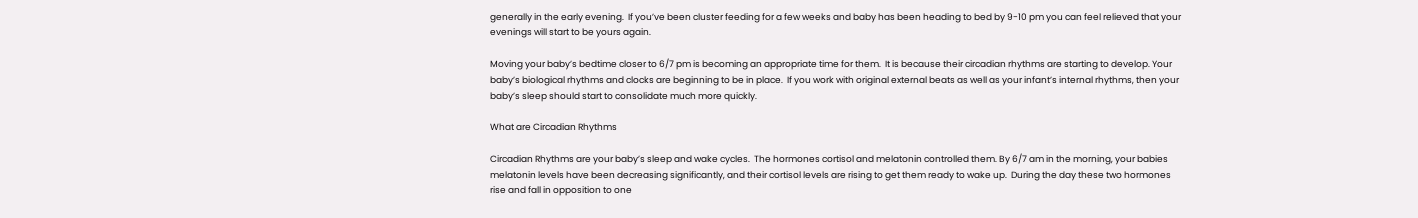generally in the early evening.  If you’ve been cluster feeding for a few weeks and baby has been heading to bed by 9-10 pm you can feel relieved that your evenings will start to be yours again.

Moving your baby’s bedtime closer to 6/7 pm is becoming an appropriate time for them.  It is because their circadian rhythms are starting to develop. Your baby’s biological rhythms and clocks are beginning to be in place.  If you work with original external beats as well as your infant’s internal rhythms, then your baby’s sleep should start to consolidate much more quickly.

What are Circadian Rhythms

Circadian Rhythms are your baby’s sleep and wake cycles.  The hormones cortisol and melatonin controlled them. By 6/7 am in the morning, your babies melatonin levels have been decreasing significantly, and their cortisol levels are rising to get them ready to wake up.  During the day these two hormones rise and fall in opposition to one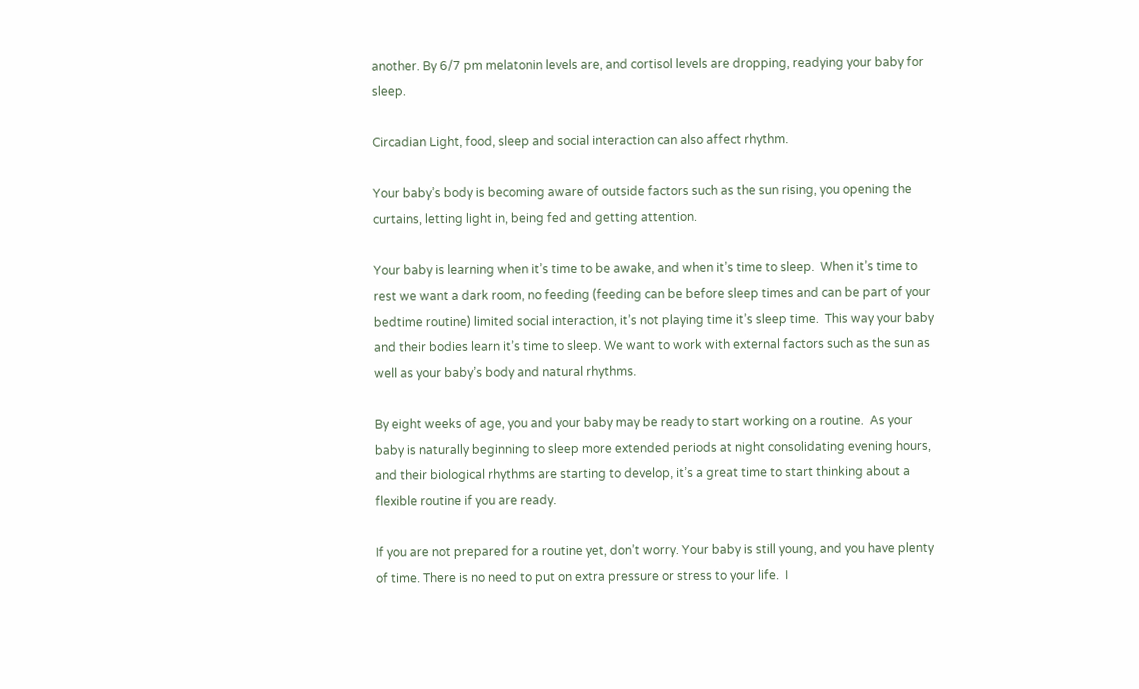another. By 6/7 pm melatonin levels are, and cortisol levels are dropping, readying your baby for sleep.

Circadian Light, food, sleep and social interaction can also affect rhythm.

Your baby’s body is becoming aware of outside factors such as the sun rising, you opening the curtains, letting light in, being fed and getting attention.

Your baby is learning when it’s time to be awake, and when it’s time to sleep.  When it’s time to rest we want a dark room, no feeding (feeding can be before sleep times and can be part of your bedtime routine) limited social interaction, it’s not playing time it’s sleep time.  This way your baby and their bodies learn it’s time to sleep. We want to work with external factors such as the sun as well as your baby’s body and natural rhythms.

By eight weeks of age, you and your baby may be ready to start working on a routine.  As your baby is naturally beginning to sleep more extended periods at night consolidating evening hours, and their biological rhythms are starting to develop, it’s a great time to start thinking about a flexible routine if you are ready.

If you are not prepared for a routine yet, don’t worry. Your baby is still young, and you have plenty of time. There is no need to put on extra pressure or stress to your life.  I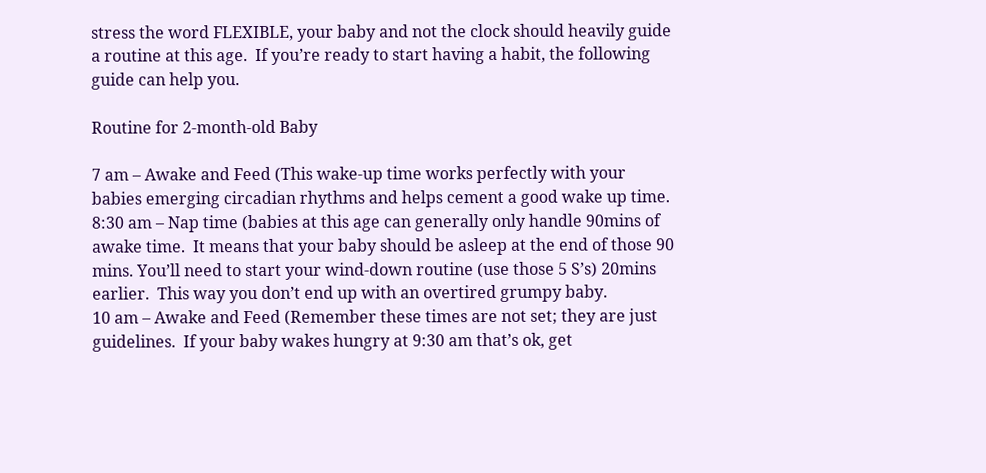stress the word FLEXIBLE, your baby and not the clock should heavily guide a routine at this age.  If you’re ready to start having a habit, the following guide can help you.

Routine for 2-month-old Baby

7 am – Awake and Feed (This wake-up time works perfectly with your babies emerging circadian rhythms and helps cement a good wake up time.
8:30 am – Nap time (babies at this age can generally only handle 90mins of awake time.  It means that your baby should be asleep at the end of those 90 mins. You’ll need to start your wind-down routine (use those 5 S’s) 20mins earlier.  This way you don’t end up with an overtired grumpy baby.
10 am – Awake and Feed (Remember these times are not set; they are just guidelines.  If your baby wakes hungry at 9:30 am that’s ok, get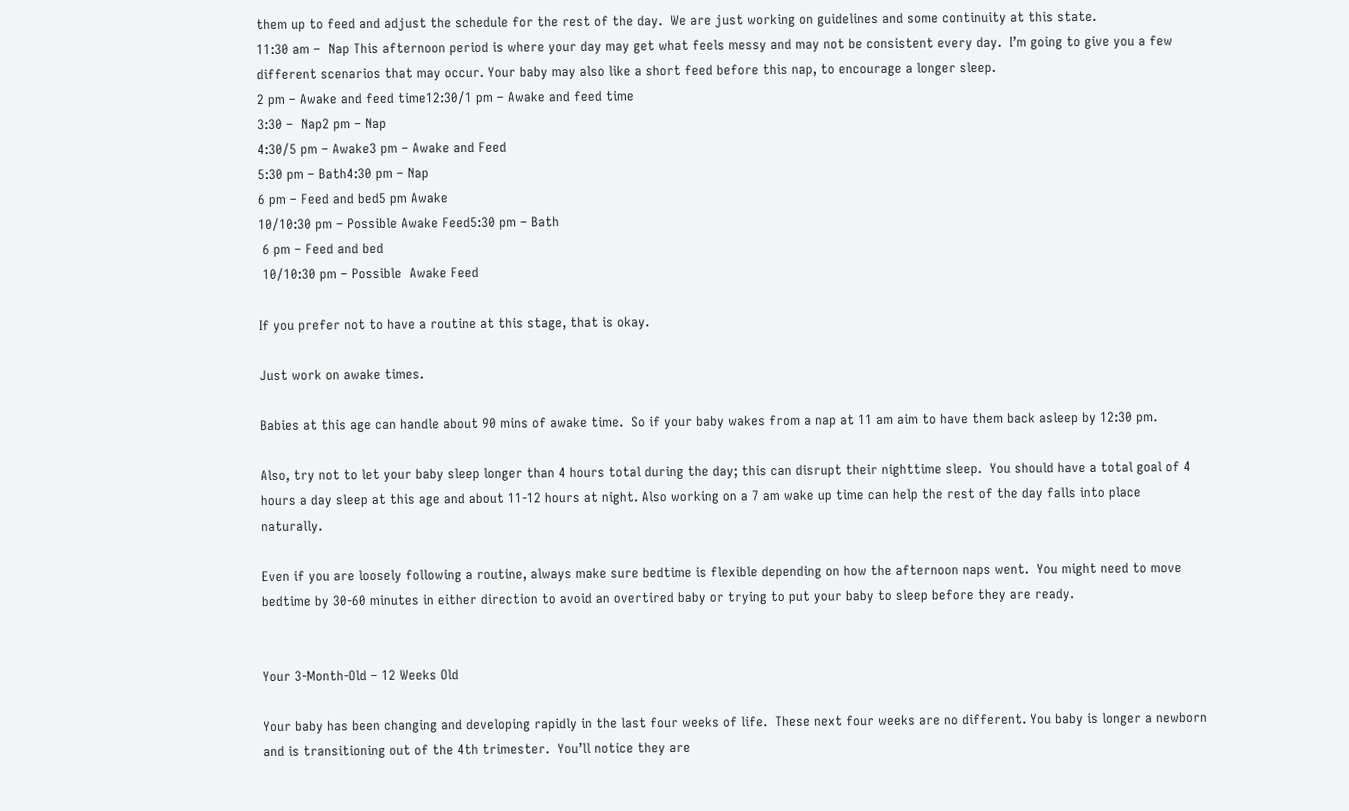them up to feed and adjust the schedule for the rest of the day.  We are just working on guidelines and some continuity at this state.
11:30 am –  Nap This afternoon period is where your day may get what feels messy and may not be consistent every day.  I’m going to give you a few different scenarios that may occur. Your baby may also like a short feed before this nap, to encourage a longer sleep.
2 pm – Awake and feed time12:30/1 pm – Awake and feed time
3:30 –  Nap2 pm – Nap
4:30/5 pm – Awake3 pm – Awake and Feed
5:30 pm – Bath4:30 pm – Nap
6 pm – Feed and bed5 pm Awake
10/10:30 pm – Possible Awake Feed5:30 pm – Bath
 6 pm – Feed and bed
 10/10:30 pm – Possible  Awake Feed

If you prefer not to have a routine at this stage, that is okay.

Just work on awake times.

Babies at this age can handle about 90 mins of awake time.  So if your baby wakes from a nap at 11 am aim to have them back asleep by 12:30 pm.

Also, try not to let your baby sleep longer than 4 hours total during the day; this can disrupt their nighttime sleep.  You should have a total goal of 4 hours a day sleep at this age and about 11-12 hours at night. Also working on a 7 am wake up time can help the rest of the day falls into place naturally.

Even if you are loosely following a routine, always make sure bedtime is flexible depending on how the afternoon naps went.  You might need to move bedtime by 30-60 minutes in either direction to avoid an overtired baby or trying to put your baby to sleep before they are ready.


Your 3-Month-Old – 12 Weeks Old

Your baby has been changing and developing rapidly in the last four weeks of life.  These next four weeks are no different. You baby is longer a newborn and is transitioning out of the 4th trimester.  You’ll notice they are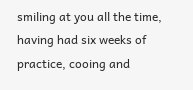smiling at you all the time, having had six weeks of practice, cooing and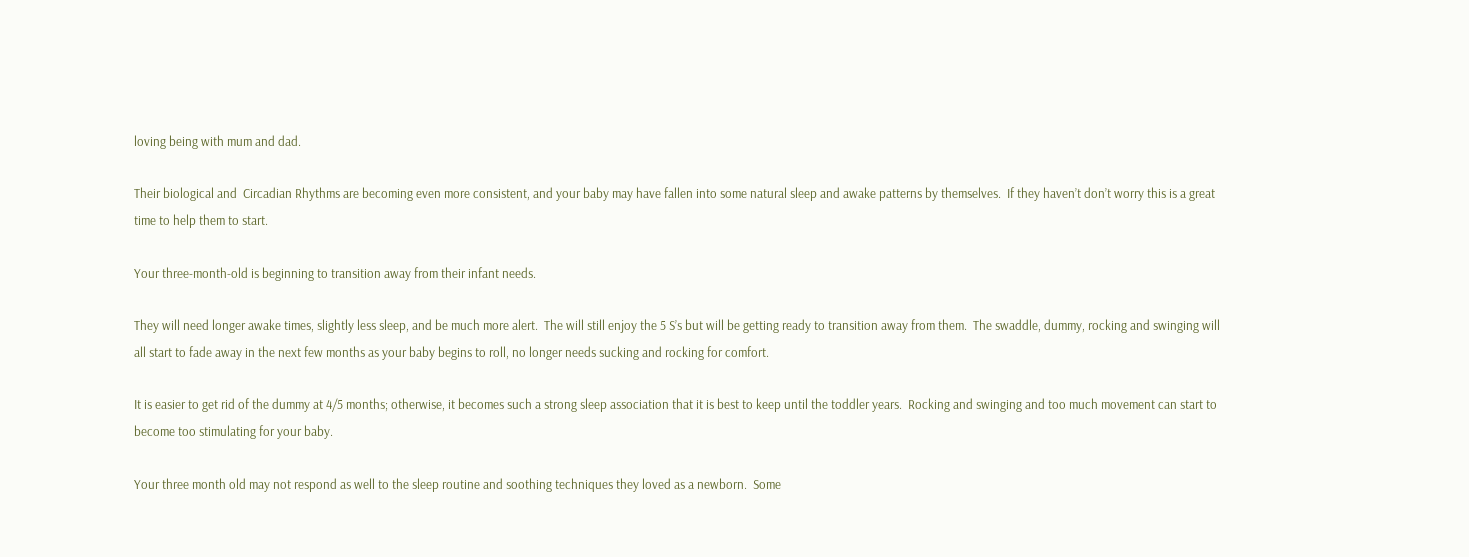loving being with mum and dad.

Their biological and  Circadian Rhythms are becoming even more consistent, and your baby may have fallen into some natural sleep and awake patterns by themselves.  If they haven’t don’t worry this is a great time to help them to start.

Your three-month-old is beginning to transition away from their infant needs.

They will need longer awake times, slightly less sleep, and be much more alert.  The will still enjoy the 5 S’s but will be getting ready to transition away from them.  The swaddle, dummy, rocking and swinging will all start to fade away in the next few months as your baby begins to roll, no longer needs sucking and rocking for comfort.

It is easier to get rid of the dummy at 4/5 months; otherwise, it becomes such a strong sleep association that it is best to keep until the toddler years.  Rocking and swinging and too much movement can start to become too stimulating for your baby.

Your three month old may not respond as well to the sleep routine and soothing techniques they loved as a newborn.  Some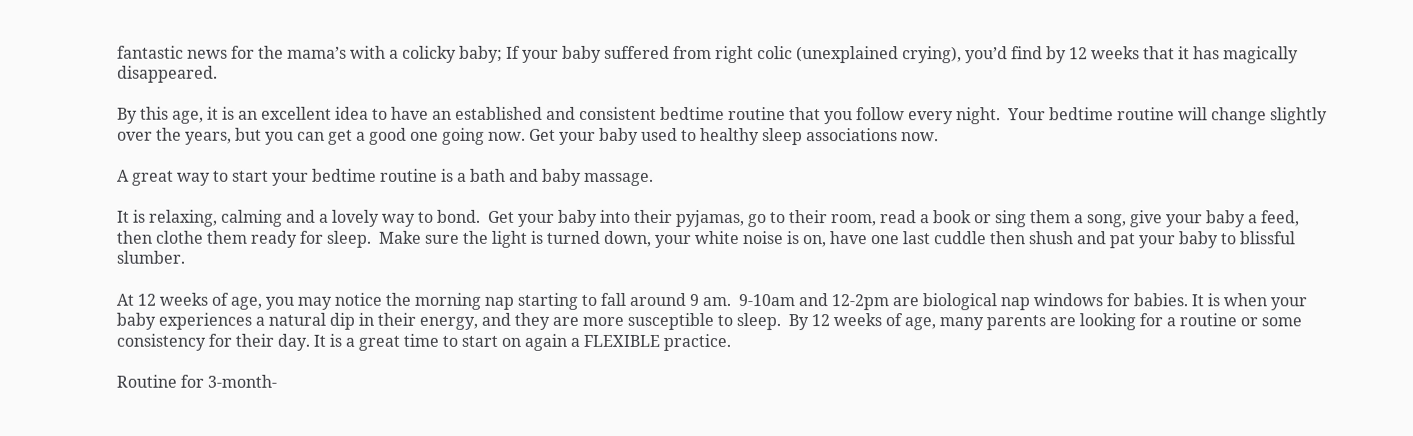fantastic news for the mama’s with a colicky baby; If your baby suffered from right colic (unexplained crying), you’d find by 12 weeks that it has magically disappeared.

By this age, it is an excellent idea to have an established and consistent bedtime routine that you follow every night.  Your bedtime routine will change slightly over the years, but you can get a good one going now. Get your baby used to healthy sleep associations now.

A great way to start your bedtime routine is a bath and baby massage.

It is relaxing, calming and a lovely way to bond.  Get your baby into their pyjamas, go to their room, read a book or sing them a song, give your baby a feed, then clothe them ready for sleep.  Make sure the light is turned down, your white noise is on, have one last cuddle then shush and pat your baby to blissful slumber.

At 12 weeks of age, you may notice the morning nap starting to fall around 9 am.  9-10am and 12-2pm are biological nap windows for babies. It is when your baby experiences a natural dip in their energy, and they are more susceptible to sleep.  By 12 weeks of age, many parents are looking for a routine or some consistency for their day. It is a great time to start on again a FLEXIBLE practice.

Routine for 3-month-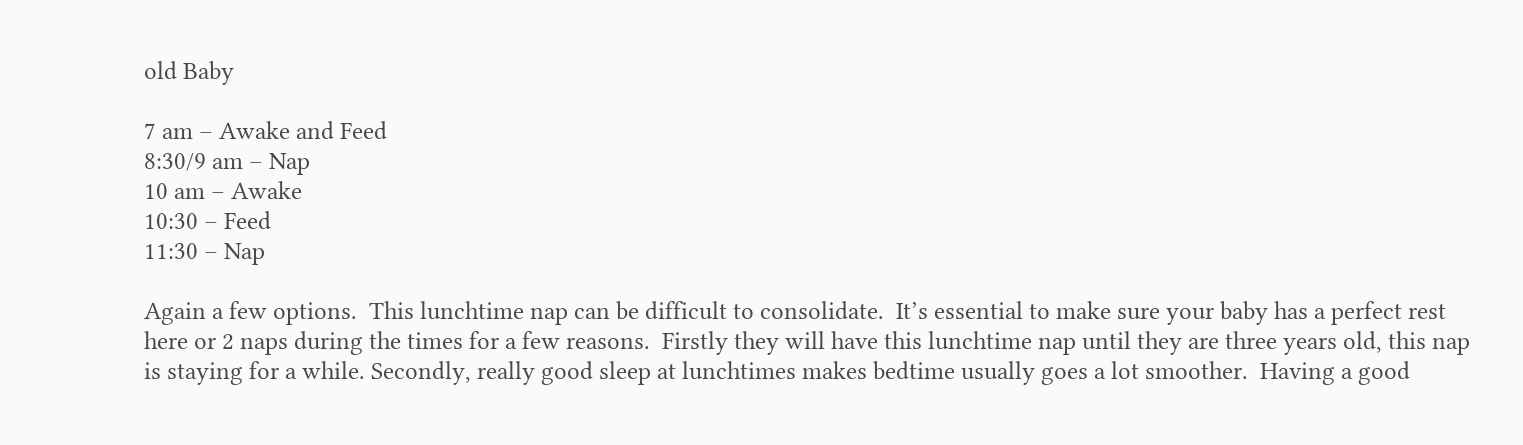old Baby

7 am – Awake and Feed
8:30/9 am – Nap
10 am – Awake
10:30 – Feed
11:30 – Nap

Again a few options.  This lunchtime nap can be difficult to consolidate.  It’s essential to make sure your baby has a perfect rest here or 2 naps during the times for a few reasons.  Firstly they will have this lunchtime nap until they are three years old, this nap is staying for a while. Secondly, really good sleep at lunchtimes makes bedtime usually goes a lot smoother.  Having a good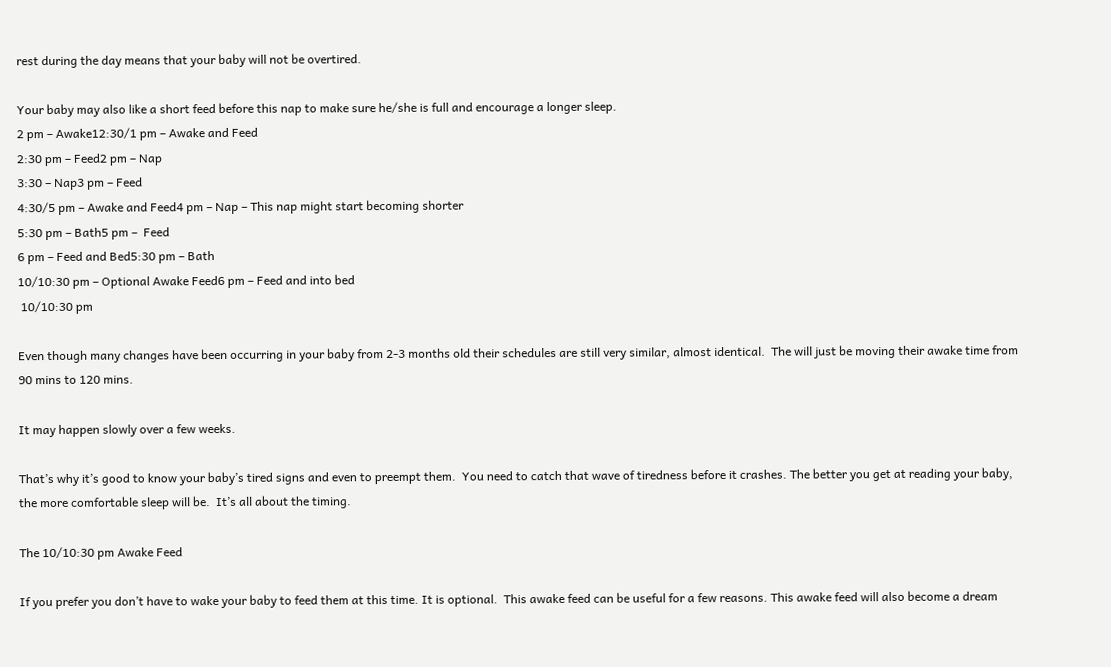rest during the day means that your baby will not be overtired.

Your baby may also like a short feed before this nap to make sure he/she is full and encourage a longer sleep.
2 pm – Awake12:30/1 pm – Awake and Feed
2:30 pm – Feed2 pm – Nap
3:30 – Nap3 pm – Feed
4:30/5 pm – Awake and Feed4 pm – Nap – This nap might start becoming shorter
5:30 pm – Bath5 pm –  Feed
6 pm – Feed and Bed5:30 pm – Bath
10/10:30 pm – Optional Awake Feed6 pm – Feed and into bed
 10/10:30 pm

Even though many changes have been occurring in your baby from 2-3 months old their schedules are still very similar, almost identical.  The will just be moving their awake time from 90 mins to 120 mins.

It may happen slowly over a few weeks.

That’s why it’s good to know your baby’s tired signs and even to preempt them.  You need to catch that wave of tiredness before it crashes. The better you get at reading your baby, the more comfortable sleep will be.  It’s all about the timing.

The 10/10:30 pm Awake Feed

If you prefer you don’t have to wake your baby to feed them at this time. It is optional.  This awake feed can be useful for a few reasons. This awake feed will also become a dream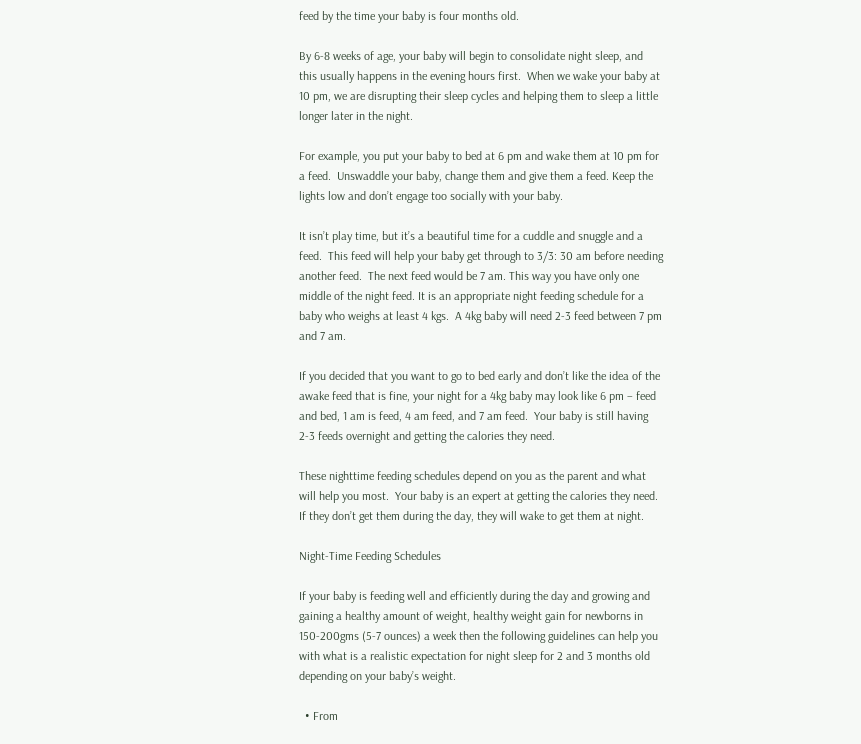feed by the time your baby is four months old.

By 6-8 weeks of age, your baby will begin to consolidate night sleep, and this usually happens in the evening hours first.  When we wake your baby at 10 pm, we are disrupting their sleep cycles and helping them to sleep a little longer later in the night.

For example, you put your baby to bed at 6 pm and wake them at 10 pm for a feed.  Unswaddle your baby, change them and give them a feed. Keep the lights low and don’t engage too socially with your baby.

It isn’t play time, but it’s a beautiful time for a cuddle and snuggle and a feed.  This feed will help your baby get through to 3/3: 30 am before needing another feed.  The next feed would be 7 am. This way you have only one middle of the night feed. It is an appropriate night feeding schedule for a baby who weighs at least 4 kgs.  A 4kg baby will need 2-3 feed between 7 pm and 7 am.

If you decided that you want to go to bed early and don’t like the idea of the awake feed that is fine, your night for a 4kg baby may look like 6 pm – feed and bed, 1 am is feed, 4 am feed, and 7 am feed.  Your baby is still having 2-3 feeds overnight and getting the calories they need.

These nighttime feeding schedules depend on you as the parent and what will help you most.  Your baby is an expert at getting the calories they need. If they don’t get them during the day, they will wake to get them at night.

Night-Time Feeding Schedules

If your baby is feeding well and efficiently during the day and growing and gaining a healthy amount of weight, healthy weight gain for newborns in 150-200gms (5-7 ounces) a week then the following guidelines can help you with what is a realistic expectation for night sleep for 2 and 3 months old depending on your baby’s weight.

  • From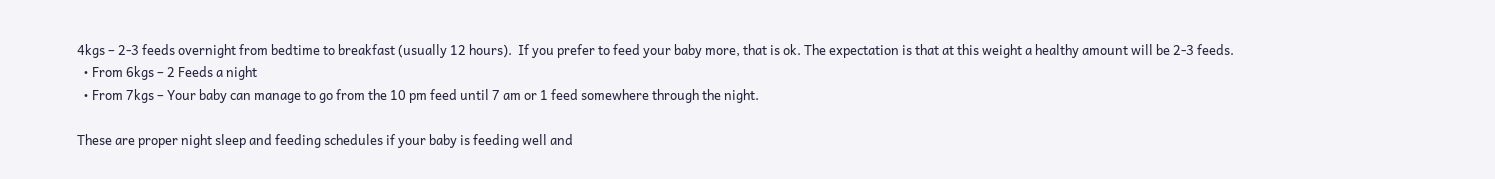4kgs – 2-3 feeds overnight from bedtime to breakfast (usually 12 hours).  If you prefer to feed your baby more, that is ok. The expectation is that at this weight a healthy amount will be 2-3 feeds.
  • From 6kgs – 2 Feeds a night
  • From 7kgs – Your baby can manage to go from the 10 pm feed until 7 am or 1 feed somewhere through the night.

These are proper night sleep and feeding schedules if your baby is feeding well and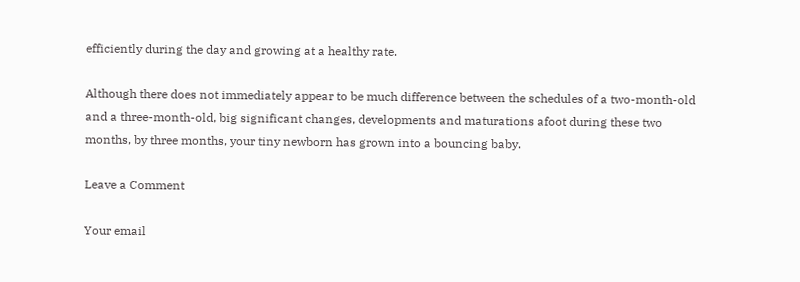efficiently during the day and growing at a healthy rate.

Although there does not immediately appear to be much difference between the schedules of a two-month-old and a three-month-old, big significant changes, developments and maturations afoot during these two months, by three months, your tiny newborn has grown into a bouncing baby.

Leave a Comment

Your email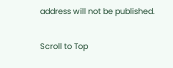address will not be published.

Scroll to Top